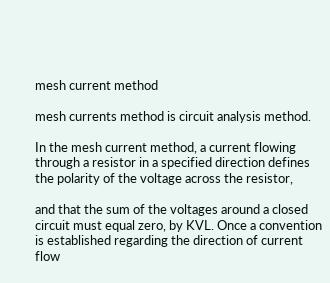mesh current method

mesh currents method is circuit analysis method.

In the mesh current method, a current flowing through a resistor in a specified direction defines the polarity of the voltage across the resistor,

and that the sum of the voltages around a closed circuit must equal zero, by KVL. Once a convention is established regarding the direction of current flow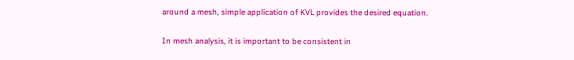around a mesh, simple application of KVL provides the desired equation.

In mesh analysis, it is important to be consistent in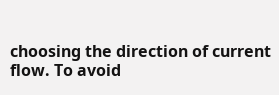choosing the direction of current flow. To avoid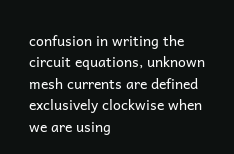confusion in writing the circuit equations, unknown mesh currents are defined exclusively clockwise when we are using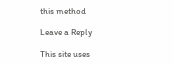this method

Leave a Reply

This site uses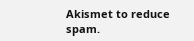Akismet to reduce spam.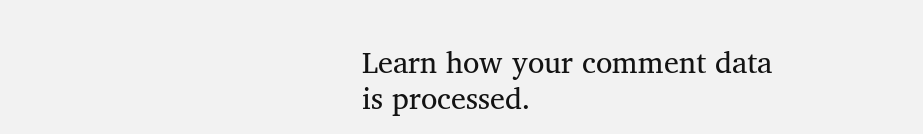Learn how your comment data is processed.